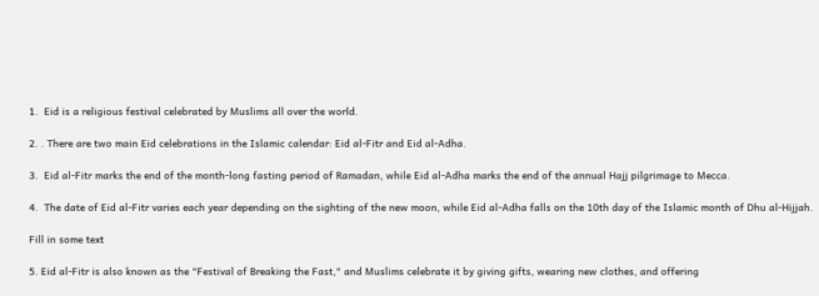1.  Eid is a religious festival celebrated by Muslims all over the world.

2. . There are two main Eid celebrations in the Islamic calendar: Eid al-Fitr and Eid al-Adha.

3.  Eid al-Fitr marks the end of the month-long fasting period of Ramadan, while Eid al-Adha marks the end of the annual Hajj pilgrimage to Mecca.

4.  The date of Eid al-Fitr varies each year depending on the sighting of the new moon, while Eid al-Adha falls on the 10th day of the Islamic month of Dhu al-Hijjah.

Fill in some text

5. Eid al-Fitr is also known as the "Festival of Breaking the Fast," and Muslims celebrate it by giving gifts, wearing new clothes, and offering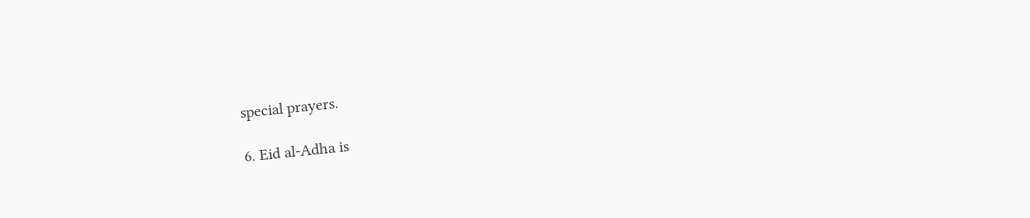special prayers.

6. Eid al-Adha is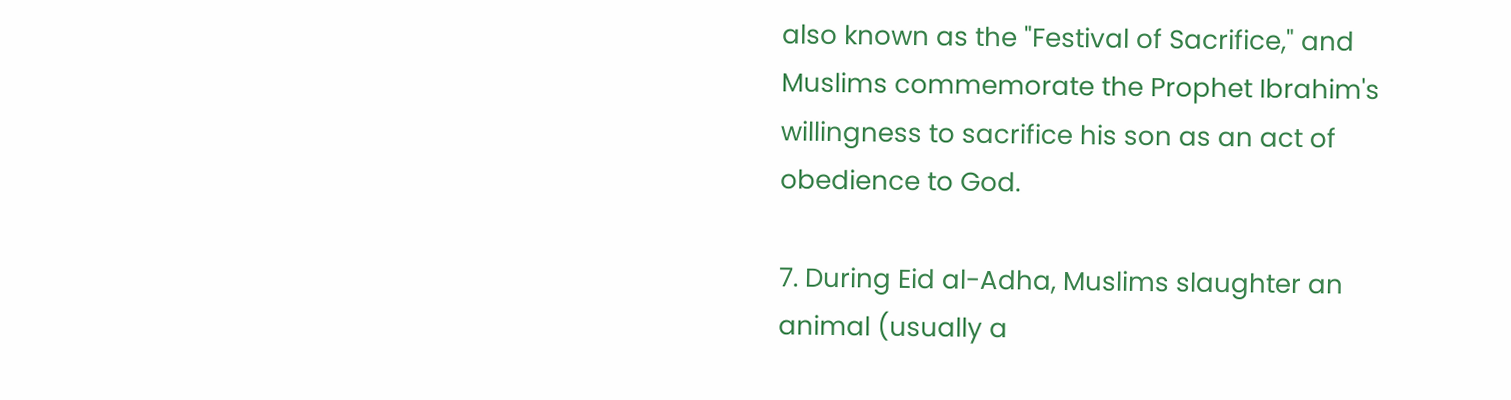also known as the "Festival of Sacrifice," and Muslims commemorate the Prophet Ibrahim's willingness to sacrifice his son as an act of obedience to God.

7. During Eid al-Adha, Muslims slaughter an animal (usually a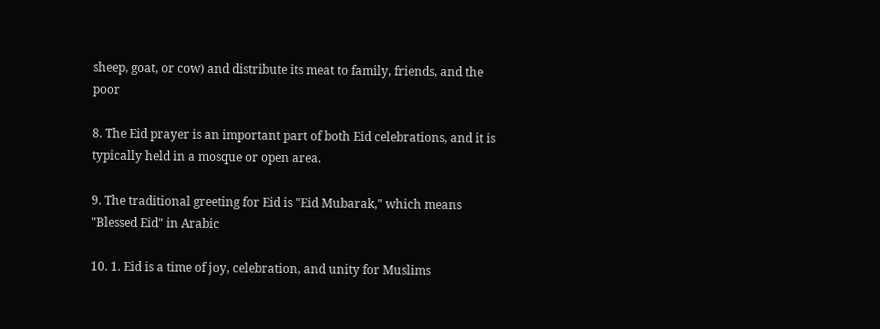sheep, goat, or cow) and distribute its meat to family, friends, and the poor

8. The Eid prayer is an important part of both Eid celebrations, and it is typically held in a mosque or open area.

9. The traditional greeting for Eid is "Eid Mubarak," which means "Blessed Eid" in Arabic

10. 1. Eid is a time of joy, celebration, and unity for Muslims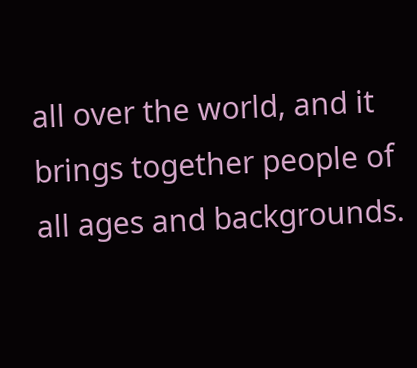all over the world, and it brings together people of all ages and backgrounds.